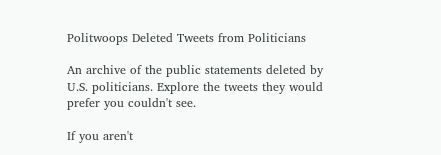Politwoops Deleted Tweets from Politicians

An archive of the public statements deleted by U.S. politicians. Explore the tweets they would prefer you couldn't see.

If you aren't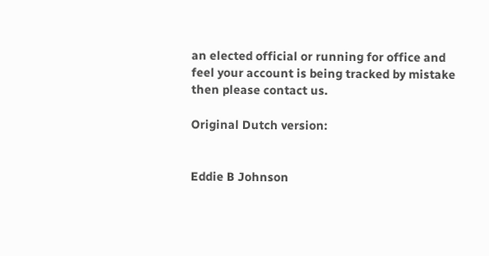an elected official or running for office and feel your account is being tracked by mistake then please contact us.

Original Dutch version:


Eddie B Johnson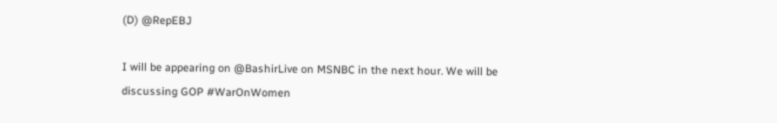(D) @RepEBJ

I will be appearing on @BashirLive on MSNBC in the next hour. We will be discussing GOP #WarOnWomen